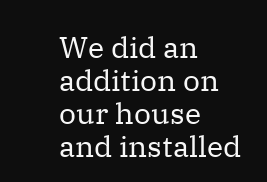We did an addition on our house and installed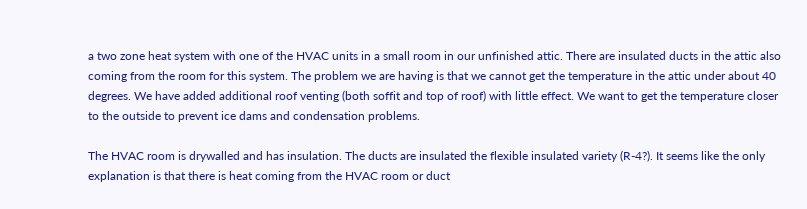a two zone heat system with one of the HVAC units in a small room in our unfinished attic. There are insulated ducts in the attic also coming from the room for this system. The problem we are having is that we cannot get the temperature in the attic under about 40 degrees. We have added additional roof venting (both soffit and top of roof) with little effect. We want to get the temperature closer to the outside to prevent ice dams and condensation problems.

The HVAC room is drywalled and has insulation. The ducts are insulated the flexible insulated variety (R-4?). It seems like the only explanation is that there is heat coming from the HVAC room or duct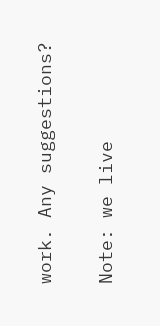work. Any suggestions?

Note: we live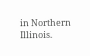in Northern Illinois.